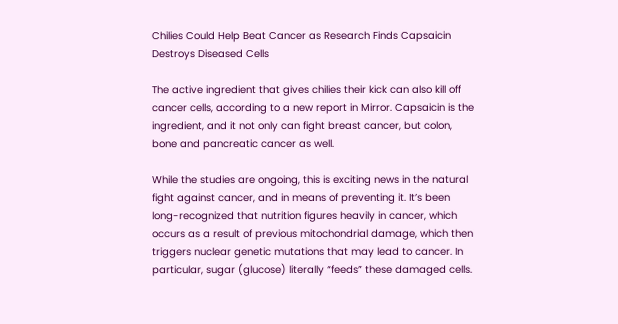Chilies Could Help Beat Cancer as Research Finds Capsaicin Destroys Diseased Cells

The active ingredient that gives chilies their kick can also kill off cancer cells, according to a new report in Mirror. Capsaicin is the ingredient, and it not only can fight breast cancer, but colon, bone and pancreatic cancer as well.

While the studies are ongoing, this is exciting news in the natural fight against cancer, and in means of preventing it. It’s been long-recognized that nutrition figures heavily in cancer, which occurs as a result of previous mitochondrial damage, which then triggers nuclear genetic mutations that may lead to cancer. In particular, sugar (glucose) literally “feeds” these damaged cells.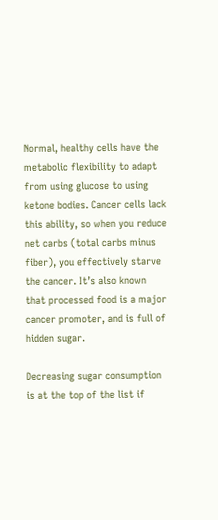Normal, healthy cells have the metabolic flexibility to adapt from using glucose to using ketone bodies. Cancer cells lack this ability, so when you reduce net carbs (total carbs minus fiber), you effectively starve the cancer. It’s also known that processed food is a major cancer promoter, and is full of hidden sugar.

Decreasing sugar consumption is at the top of the list if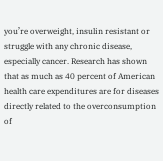you’re overweight, insulin resistant or struggle with any chronic disease, especially cancer. Research has shown that as much as 40 percent of American health care expenditures are for diseases directly related to the overconsumption of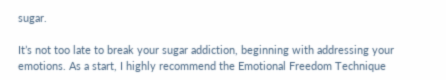sugar.

It’s not too late to break your sugar addiction, beginning with addressing your emotions. As a start, I highly recommend the Emotional Freedom Technique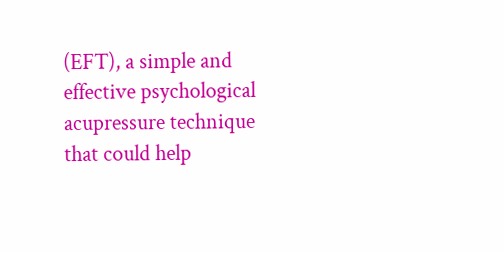(EFT), a simple and effective psychological acupressure technique that could help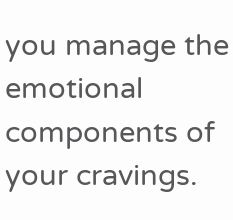you manage the emotional components of your cravings.